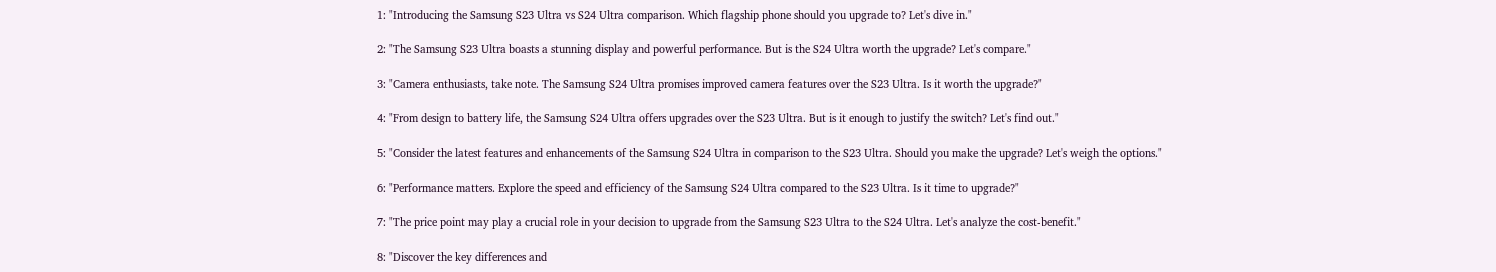1: "Introducing the Samsung S23 Ultra vs S24 Ultra comparison. Which flagship phone should you upgrade to? Let's dive in."

2: "The Samsung S23 Ultra boasts a stunning display and powerful performance. But is the S24 Ultra worth the upgrade? Let's compare."

3: "Camera enthusiasts, take note. The Samsung S24 Ultra promises improved camera features over the S23 Ultra. Is it worth the upgrade?"

4: "From design to battery life, the Samsung S24 Ultra offers upgrades over the S23 Ultra. But is it enough to justify the switch? Let's find out."

5: "Consider the latest features and enhancements of the Samsung S24 Ultra in comparison to the S23 Ultra. Should you make the upgrade? Let's weigh the options."

6: "Performance matters. Explore the speed and efficiency of the Samsung S24 Ultra compared to the S23 Ultra. Is it time to upgrade?"

7: "The price point may play a crucial role in your decision to upgrade from the Samsung S23 Ultra to the S24 Ultra. Let's analyze the cost-benefit."

8: "Discover the key differences and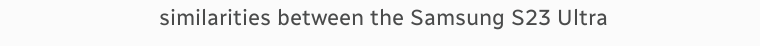similarities between the Samsung S23 Ultra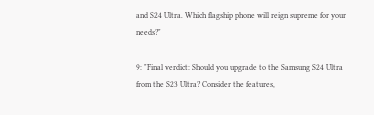and S24 Ultra. Which flagship phone will reign supreme for your needs?"

9: "Final verdict: Should you upgrade to the Samsung S24 Ultra from the S23 Ultra? Consider the features,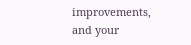improvements, and your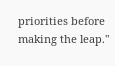priorities before making the leap."